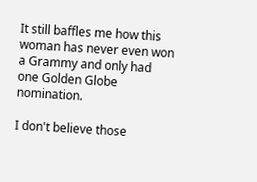It still baffles me how this woman has never even won a Grammy and only had one Golden Globe nomination.

I don't believe those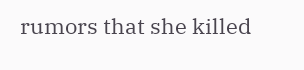rumors that she killed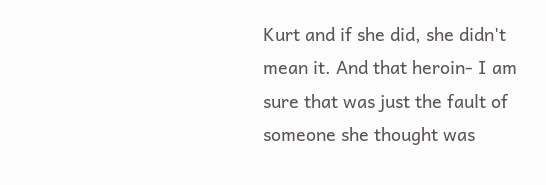Kurt and if she did, she didn't mean it. And that heroin- I am sure that was just the fault of someone she thought was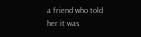a friend who told her it was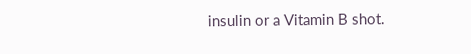insulin or a Vitamin B shot.